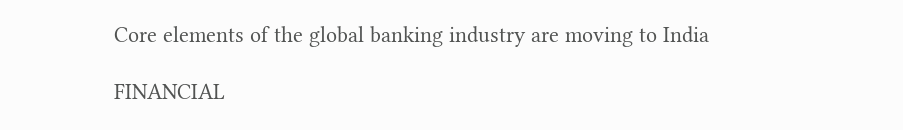Core elements of the global banking industry are moving to India

FINANCIAL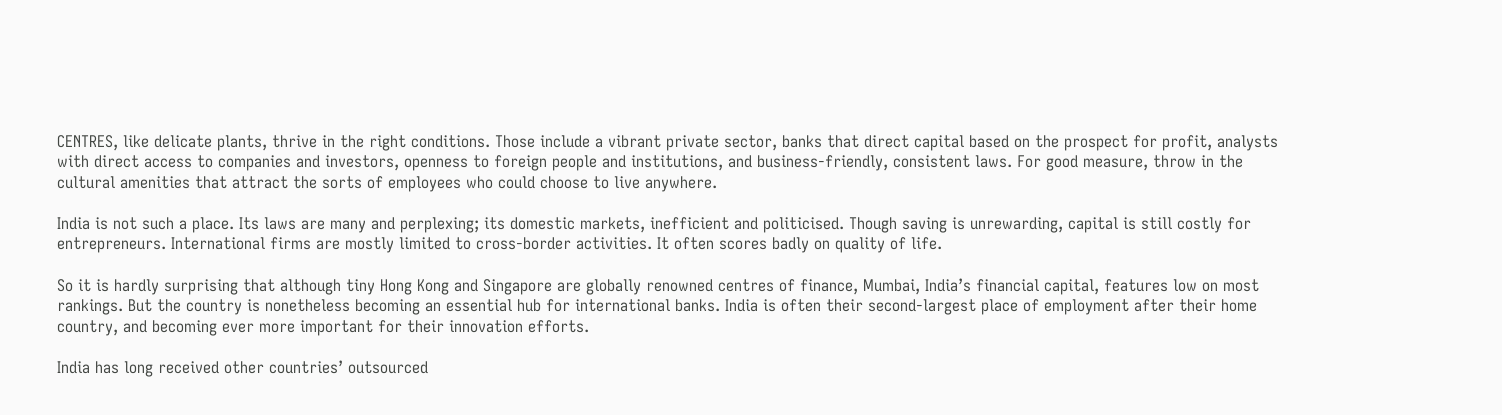CENTRES, like delicate plants, thrive in the right conditions. Those include a vibrant private sector, banks that direct capital based on the prospect for profit, analysts with direct access to companies and investors, openness to foreign people and institutions, and business-friendly, consistent laws. For good measure, throw in the cultural amenities that attract the sorts of employees who could choose to live anywhere.

India is not such a place. Its laws are many and perplexing; its domestic markets, inefficient and politicised. Though saving is unrewarding, capital is still costly for entrepreneurs. International firms are mostly limited to cross-border activities. It often scores badly on quality of life.

So it is hardly surprising that although tiny Hong Kong and Singapore are globally renowned centres of finance, Mumbai, India’s financial capital, features low on most rankings. But the country is nonetheless becoming an essential hub for international banks. India is often their second-largest place of employment after their home country, and becoming ever more important for their innovation efforts.

India has long received other countries’ outsourced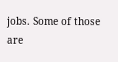jobs. Some of those are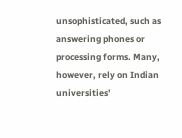unsophisticated, such as answering phones or processing forms. Many, however, rely on Indian universities’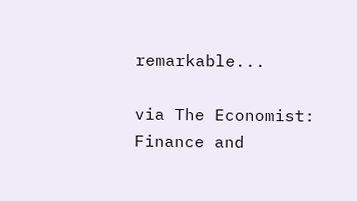remarkable...

via The Economist: Finance and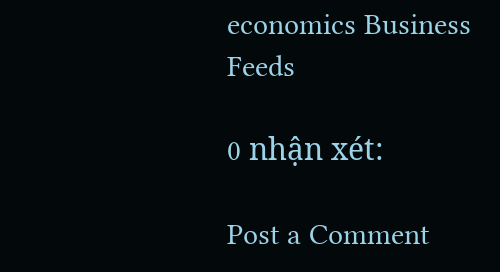economics Business Feeds

0 nhận xét:

Post a Comment